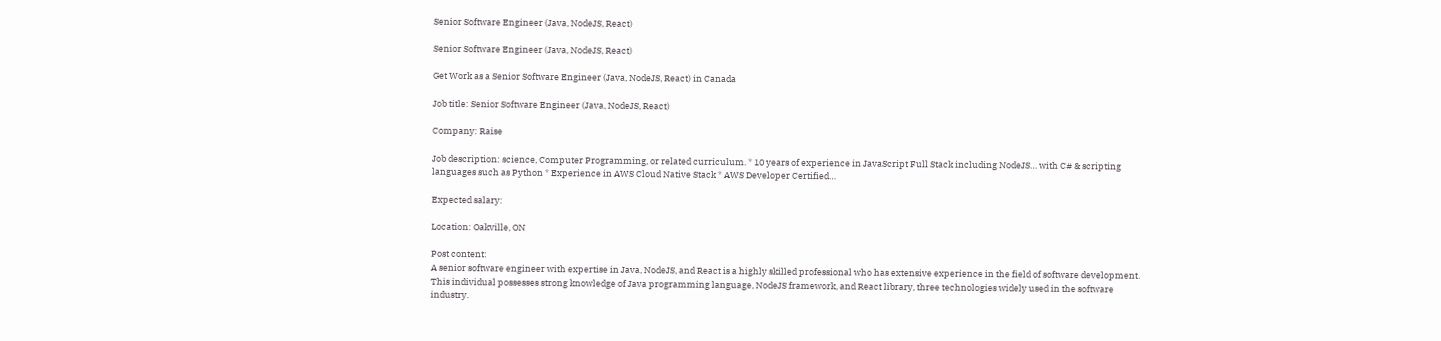Senior Software Engineer (Java, NodeJS, React)

Senior Software Engineer (Java, NodeJS, React)

Get Work as a Senior Software Engineer (Java, NodeJS, React) in Canada

Job title: Senior Software Engineer (Java, NodeJS, React)

Company: Raise

Job description: science, Computer Programming, or related curriculum. * 10 years of experience in JavaScript Full Stack including NodeJS… with C# & scripting languages such as Python * Experience in AWS Cloud Native Stack * AWS Developer Certified…

Expected salary:

Location: Oakville, ON

Post content:
A senior software engineer with expertise in Java, NodeJS, and React is a highly skilled professional who has extensive experience in the field of software development. This individual possesses strong knowledge of Java programming language, NodeJS framework, and React library, three technologies widely used in the software industry.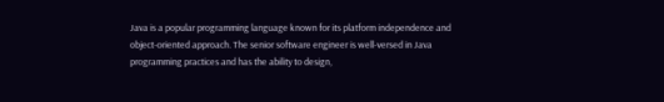Java is a popular programming language known for its platform independence and object-oriented approach. The senior software engineer is well-versed in Java programming practices and has the ability to design,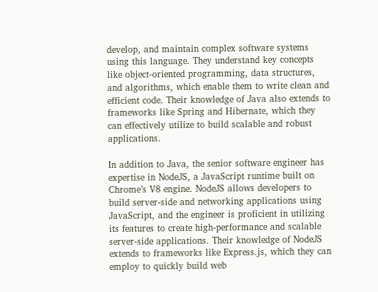develop, and maintain complex software systems using this language. They understand key concepts like object-oriented programming, data structures, and algorithms, which enable them to write clean and efficient code. Their knowledge of Java also extends to frameworks like Spring and Hibernate, which they can effectively utilize to build scalable and robust applications.

In addition to Java, the senior software engineer has expertise in NodeJS, a JavaScript runtime built on Chrome’s V8 engine. NodeJS allows developers to build server-side and networking applications using JavaScript, and the engineer is proficient in utilizing its features to create high-performance and scalable server-side applications. Their knowledge of NodeJS extends to frameworks like Express.js, which they can employ to quickly build web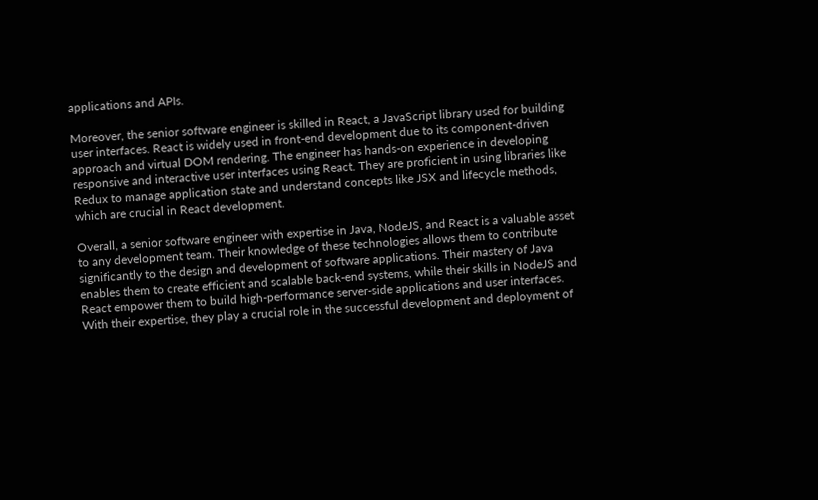applications and APIs.

Moreover, the senior software engineer is skilled in React, a JavaScript library used for building user interfaces. React is widely used in front-end development due to its component-driven approach and virtual DOM rendering. The engineer has hands-on experience in developing responsive and interactive user interfaces using React. They are proficient in using libraries like Redux to manage application state and understand concepts like JSX and lifecycle methods, which are crucial in React development.

Overall, a senior software engineer with expertise in Java, NodeJS, and React is a valuable asset to any development team. Their knowledge of these technologies allows them to contribute significantly to the design and development of software applications. Their mastery of Java enables them to create efficient and scalable back-end systems, while their skills in NodeJS and React empower them to build high-performance server-side applications and user interfaces. With their expertise, they play a crucial role in the successful development and deployment of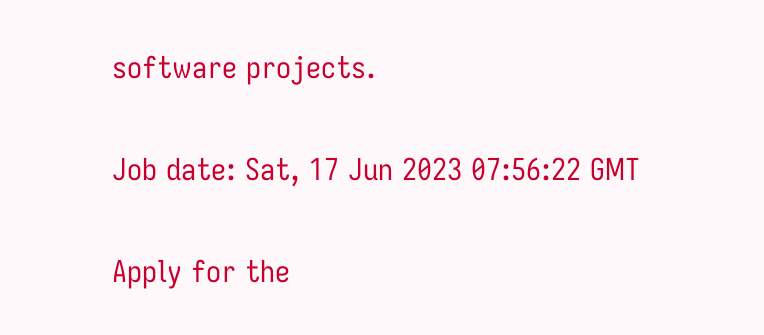software projects.

Job date: Sat, 17 Jun 2023 07:56:22 GMT

Apply for the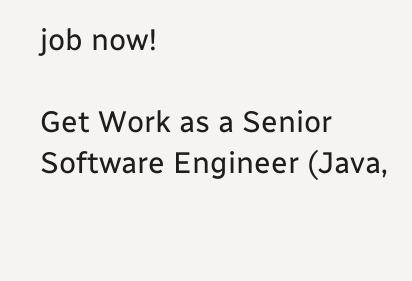job now!

Get Work as a Senior Software Engineer (Java,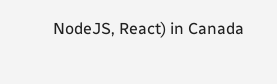NodeJS, React) in Canada